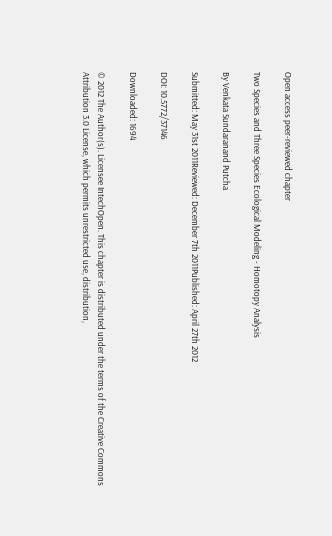Open access peer-reviewed chapter

Two Species and Three Species Ecological Modeling - Homotopy Analysis

By Venkata Sundaranand Putcha

Submitted: May 31st 2011Reviewed: December 7th 2011Published: April 27th 2012

DOI: 10.5772/37146

Downloaded: 1694

© 2012 The Author(s). Licensee IntechOpen. This chapter is distributed under the terms of the Creative Commons Attribution 3.0 License, which permits unrestricted use, distribution,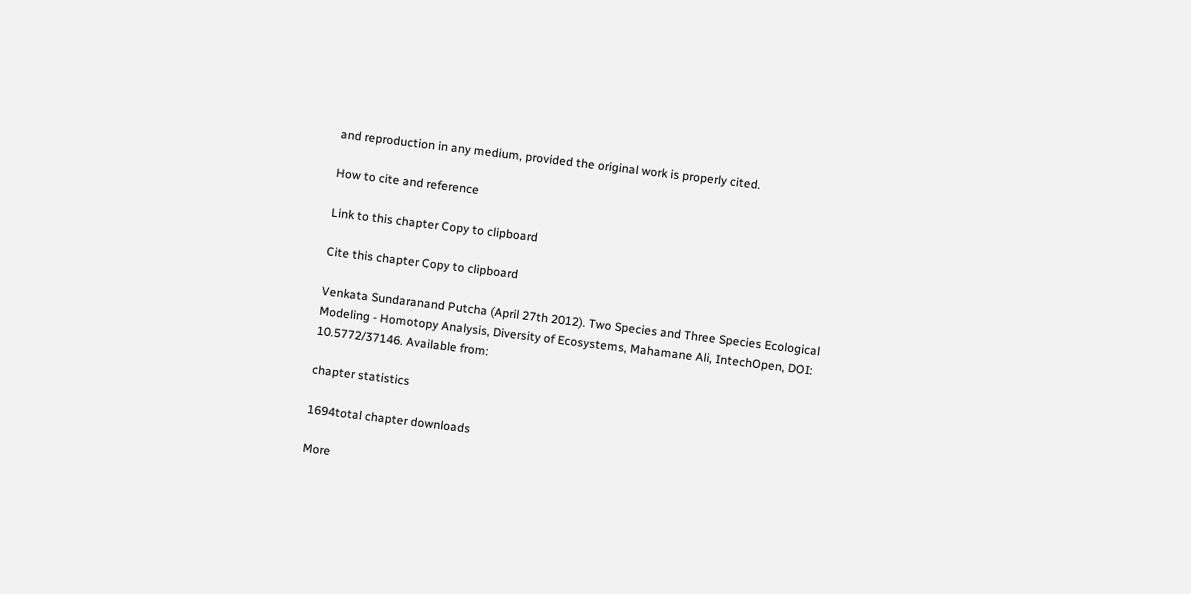and reproduction in any medium, provided the original work is properly cited.

How to cite and reference

Link to this chapter Copy to clipboard

Cite this chapter Copy to clipboard

Venkata Sundaranand Putcha (April 27th 2012). Two Species and Three Species Ecological Modeling - Homotopy Analysis, Diversity of Ecosystems, Mahamane Ali, IntechOpen, DOI: 10.5772/37146. Available from:

chapter statistics

1694total chapter downloads

More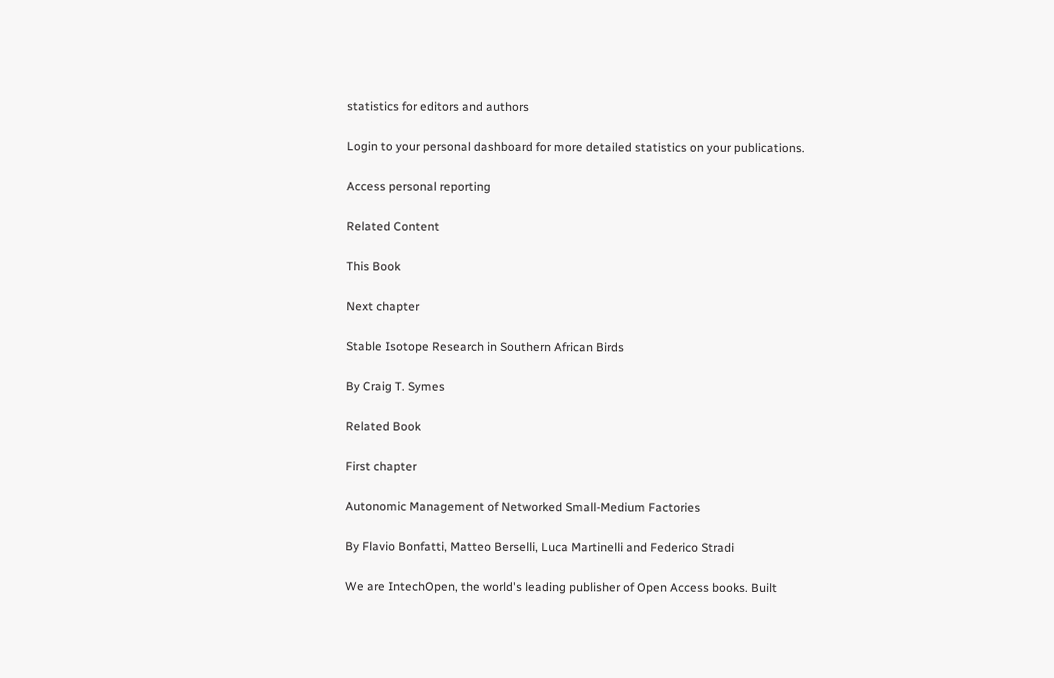statistics for editors and authors

Login to your personal dashboard for more detailed statistics on your publications.

Access personal reporting

Related Content

This Book

Next chapter

Stable Isotope Research in Southern African Birds

By Craig T. Symes

Related Book

First chapter

Autonomic Management of Networked Small-Medium Factories

By Flavio Bonfatti, Matteo Berselli, Luca Martinelli and Federico Stradi

We are IntechOpen, the world's leading publisher of Open Access books. Built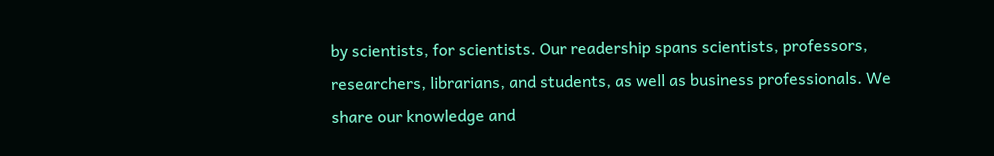by scientists, for scientists. Our readership spans scientists, professors, researchers, librarians, and students, as well as business professionals. We share our knowledge and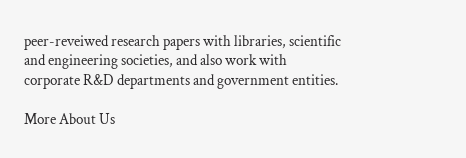peer-reveiwed research papers with libraries, scientific and engineering societies, and also work with corporate R&D departments and government entities.

More About Us